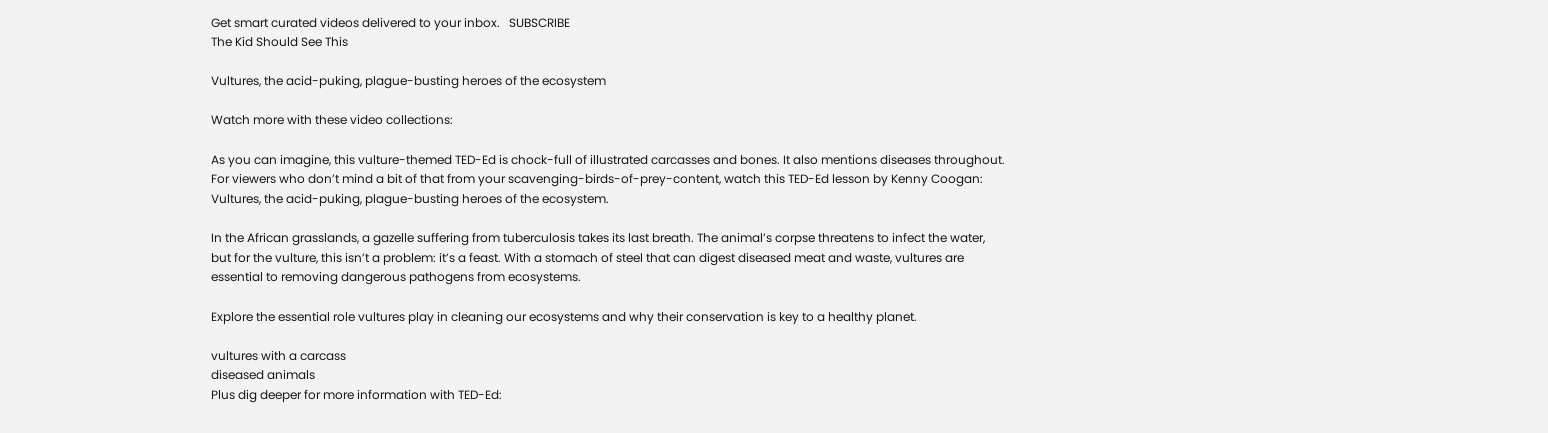Get smart curated videos delivered to your inbox.   SUBSCRIBE
The Kid Should See This

Vultures, the acid-puking, plague-busting heroes of the ecosystem

Watch more with these video collections:

As you can imagine, this vulture-themed TED-Ed is chock-full of illustrated carcasses and bones. It also mentions diseases throughout. For viewers who don’t mind a bit of that from your scavenging-birds-of-prey-content, watch this TED-Ed lesson by Kenny Coogan: Vultures, the acid-puking, plague-busting heroes of the ecosystem.

In the African grasslands, a gazelle suffering from tuberculosis takes its last breath. The animal’s corpse threatens to infect the water, but for the vulture, this isn’t a problem: it’s a feast. With a stomach of steel that can digest diseased meat and waste, vultures are essential to removing dangerous pathogens from ecosystems.

Explore the essential role vultures play in cleaning our ecosystems and why their conservation is key to a healthy planet.

vultures with a carcass
diseased animals
Plus dig deeper for more information with TED-Ed: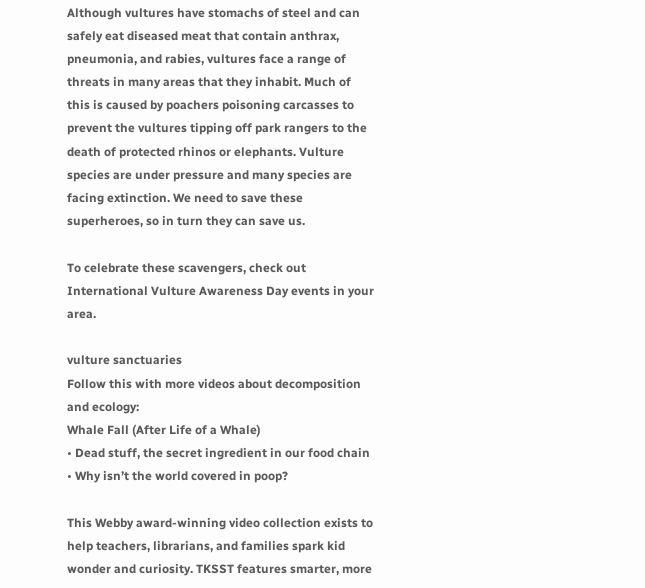Although vultures have stomachs of steel and can safely eat diseased meat that contain anthrax, pneumonia, and rabies, vultures face a range of threats in many areas that they inhabit. Much of this is caused by poachers poisoning carcasses to prevent the vultures tipping off park rangers to the death of protected rhinos or elephants. Vulture species are under pressure and many species are facing extinction. We need to save these superheroes, so in turn they can save us.

To celebrate these scavengers, check out International Vulture Awareness Day events in your area.

vulture sanctuaries
Follow this with more videos about decomposition and ecology:
Whale Fall (After Life of a Whale)
• Dead stuff, the secret ingredient in our food chain
• Why isn’t the world covered in poop?

This Webby award-winning video collection exists to help teachers, librarians, and families spark kid wonder and curiosity. TKSST features smarter, more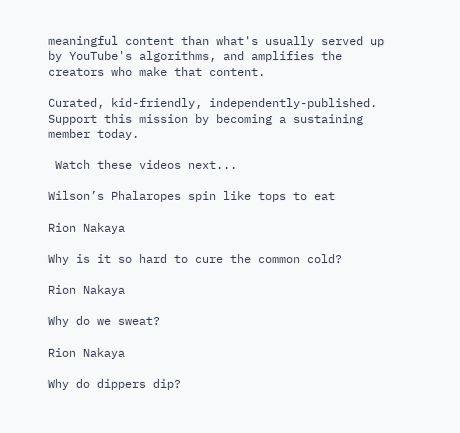meaningful content than what's usually served up by YouTube's algorithms, and amplifies the creators who make that content.

Curated, kid-friendly, independently-published. Support this mission by becoming a sustaining member today.

 Watch these videos next...

Wilson’s Phalaropes spin like tops to eat

Rion Nakaya

Why is it so hard to cure the common cold?

Rion Nakaya

Why do we sweat?

Rion Nakaya

Why do dippers dip?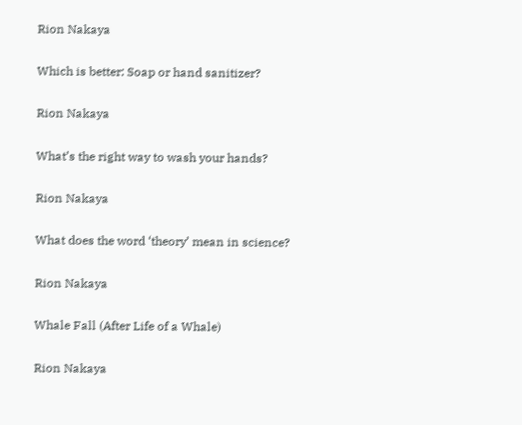Rion Nakaya

Which is better: Soap or hand sanitizer?

Rion Nakaya

What’s the right way to wash your hands?

Rion Nakaya

What does the word ‘theory’ mean in science?

Rion Nakaya

Whale Fall (After Life of a Whale)

Rion Nakaya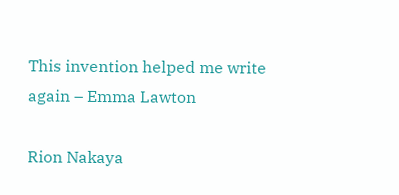This invention helped me write again – Emma Lawton

Rion Nakaya